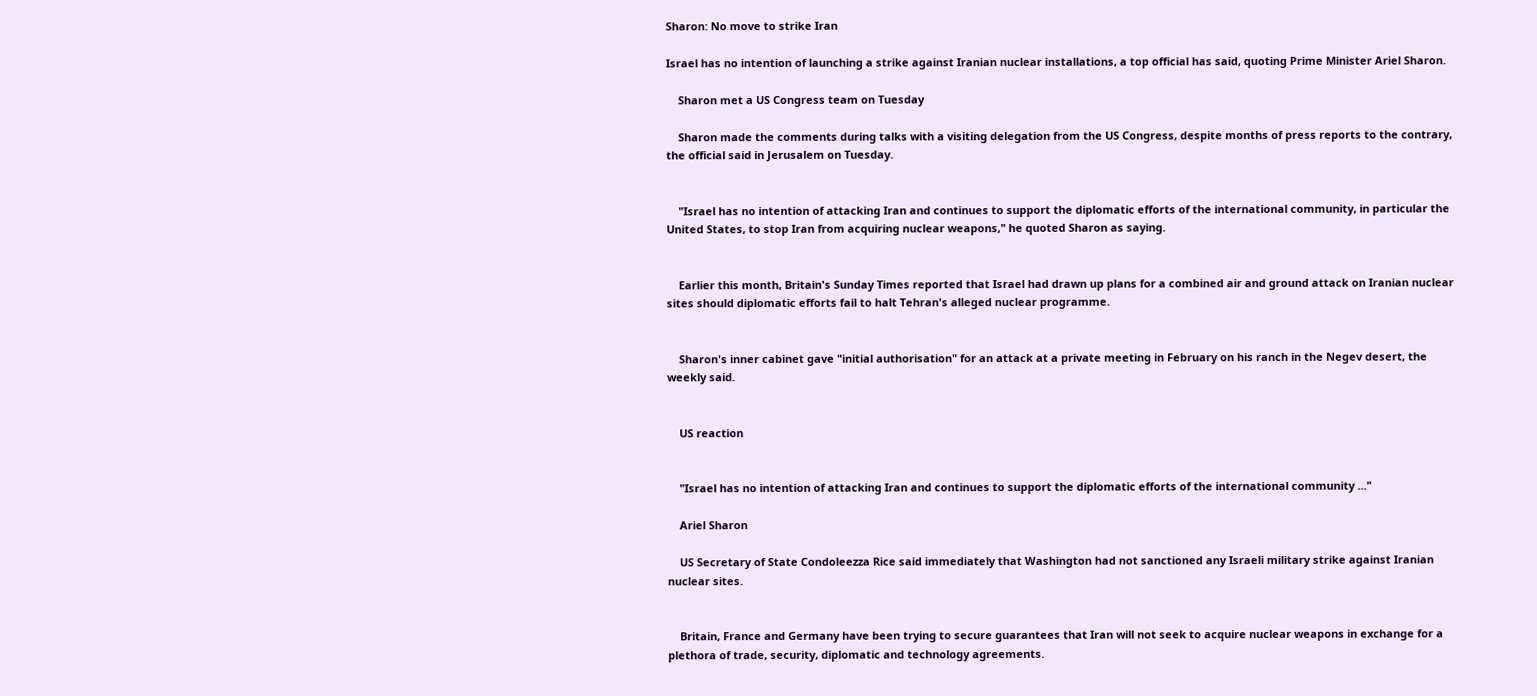Sharon: No move to strike Iran

Israel has no intention of launching a strike against Iranian nuclear installations, a top official has said, quoting Prime Minister Ariel Sharon.

    Sharon met a US Congress team on Tuesday

    Sharon made the comments during talks with a visiting delegation from the US Congress, despite months of press reports to the contrary, the official said in Jerusalem on Tuesday.


    "Israel has no intention of attacking Iran and continues to support the diplomatic efforts of the international community, in particular the United States, to stop Iran from acquiring nuclear weapons," he quoted Sharon as saying.


    Earlier this month, Britain's Sunday Times reported that Israel had drawn up plans for a combined air and ground attack on Iranian nuclear sites should diplomatic efforts fail to halt Tehran's alleged nuclear programme.


    Sharon's inner cabinet gave "initial authorisation" for an attack at a private meeting in February on his ranch in the Negev desert, the weekly said.


    US reaction


    "Israel has no intention of attacking Iran and continues to support the diplomatic efforts of the international community ..."

    Ariel Sharon

    US Secretary of State Condoleezza Rice said immediately that Washington had not sanctioned any Israeli military strike against Iranian nuclear sites.


    Britain, France and Germany have been trying to secure guarantees that Iran will not seek to acquire nuclear weapons in exchange for a plethora of trade, security, diplomatic and technology agreements.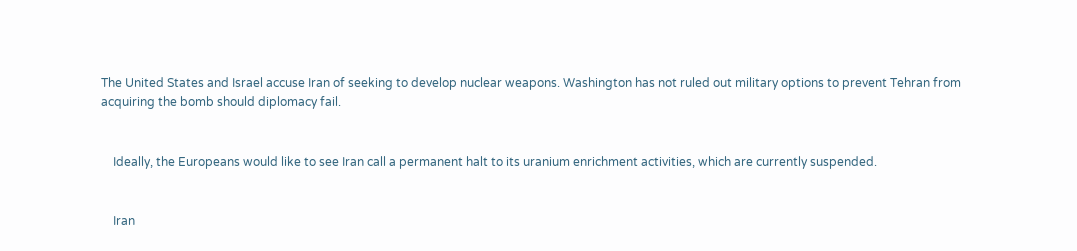The United States and Israel accuse Iran of seeking to develop nuclear weapons. Washington has not ruled out military options to prevent Tehran from acquiring the bomb should diplomacy fail.


    Ideally, the Europeans would like to see Iran call a permanent halt to its uranium enrichment activities, which are currently suspended.


    Iran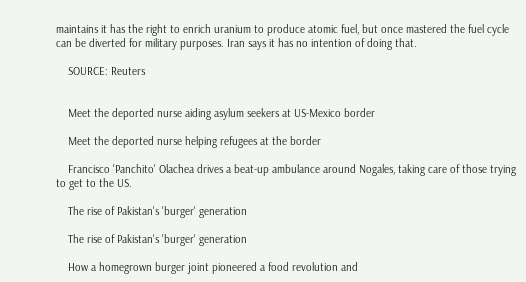maintains it has the right to enrich uranium to produce atomic fuel, but once mastered the fuel cycle can be diverted for military purposes. Iran says it has no intention of doing that.

    SOURCE: Reuters


    Meet the deported nurse aiding asylum seekers at US-Mexico border

    Meet the deported nurse helping refugees at the border

    Francisco 'Panchito' Olachea drives a beat-up ambulance around Nogales, taking care of those trying to get to the US.

    The rise of Pakistan's 'burger' generation

    The rise of Pakistan's 'burger' generation

    How a homegrown burger joint pioneered a food revolution and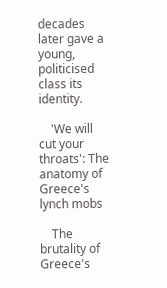decades later gave a young, politicised class its identity.

    'We will cut your throats': The anatomy of Greece's lynch mobs

    The brutality of Greece's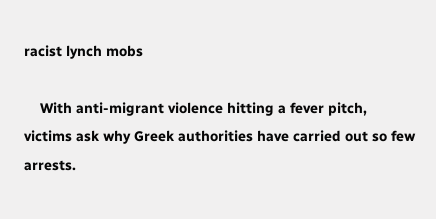racist lynch mobs

    With anti-migrant violence hitting a fever pitch, victims ask why Greek authorities have carried out so few arrests.